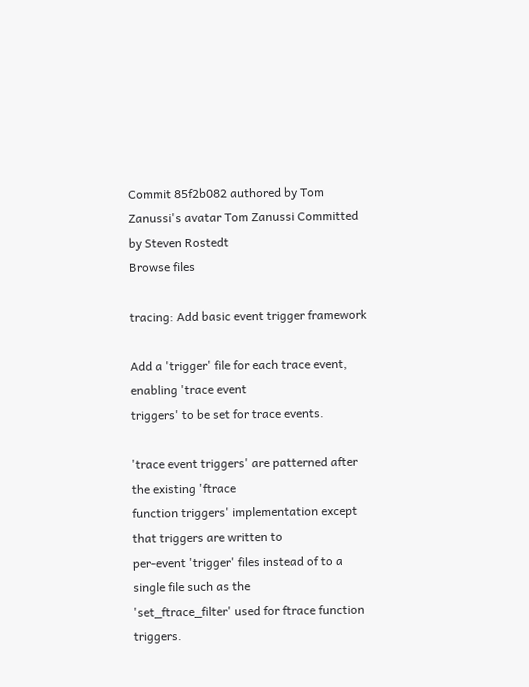Commit 85f2b082 authored by Tom Zanussi's avatar Tom Zanussi Committed by Steven Rostedt
Browse files

tracing: Add basic event trigger framework

Add a 'trigger' file for each trace event, enabling 'trace event
triggers' to be set for trace events.

'trace event triggers' are patterned after the existing 'ftrace
function triggers' implementation except that triggers are written to
per-event 'trigger' files instead of to a single file such as the
'set_ftrace_filter' used for ftrace function triggers.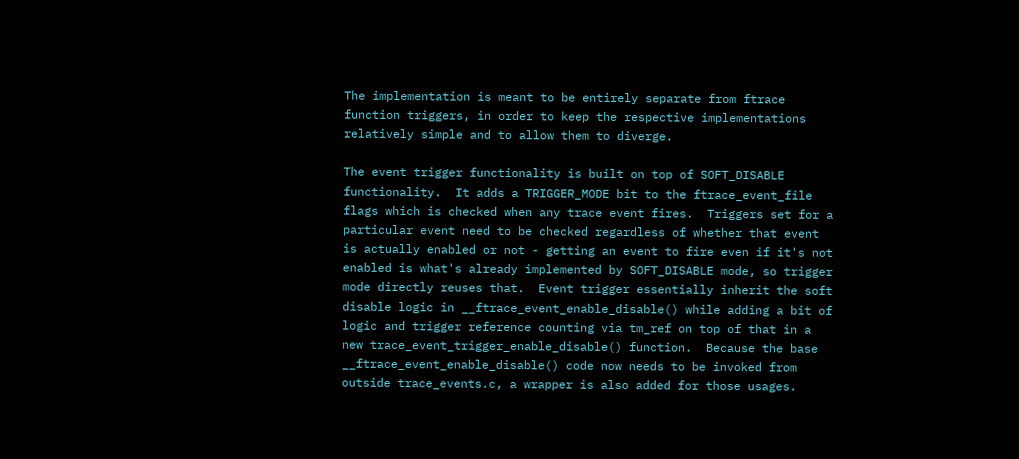The implementation is meant to be entirely separate from ftrace
function triggers, in order to keep the respective implementations
relatively simple and to allow them to diverge.

The event trigger functionality is built on top of SOFT_DISABLE
functionality.  It adds a TRIGGER_MODE bit to the ftrace_event_file
flags which is checked when any trace event fires.  Triggers set for a
particular event need to be checked regardless of whether that event
is actually enabled or not - getting an event to fire even if it's not
enabled is what's already implemented by SOFT_DISABLE mode, so trigger
mode directly reuses that.  Event trigger essentially inherit the soft
disable logic in __ftrace_event_enable_disable() while adding a bit of
logic and trigger reference counting via tm_ref on top of that in a
new trace_event_trigger_enable_disable() function.  Because the base
__ftrace_event_enable_disable() code now needs to be invoked from
outside trace_events.c, a wrapper is also added for those usages.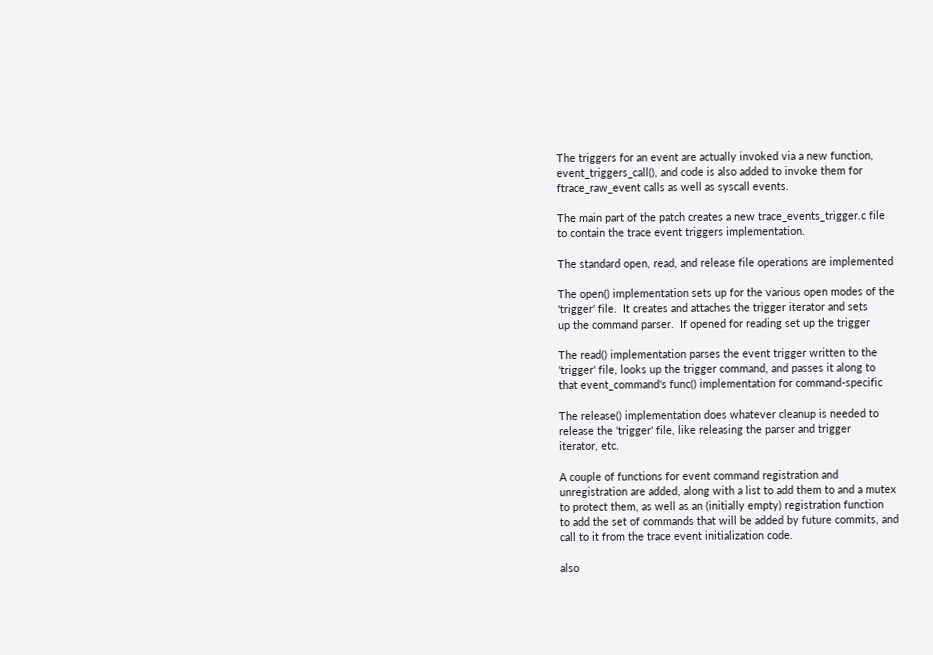The triggers for an event are actually invoked via a new function,
event_triggers_call(), and code is also added to invoke them for
ftrace_raw_event calls as well as syscall events.

The main part of the patch creates a new trace_events_trigger.c file
to contain the trace event triggers implementation.

The standard open, read, and release file operations are implemented

The open() implementation sets up for the various open modes of the
'trigger' file.  It creates and attaches the trigger iterator and sets
up the command parser.  If opened for reading set up the trigger

The read() implementation parses the event trigger written to the
'trigger' file, looks up the trigger command, and passes it along to
that event_command's func() implementation for command-specific

The release() implementation does whatever cleanup is needed to
release the 'trigger' file, like releasing the parser and trigger
iterator, etc.

A couple of functions for event command registration and
unregistration are added, along with a list to add them to and a mutex
to protect them, as well as an (initially empty) registration function
to add the set of commands that will be added by future commits, and
call to it from the trace event initialization code.

also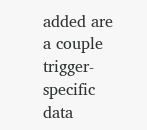added are a couple trigger-specific data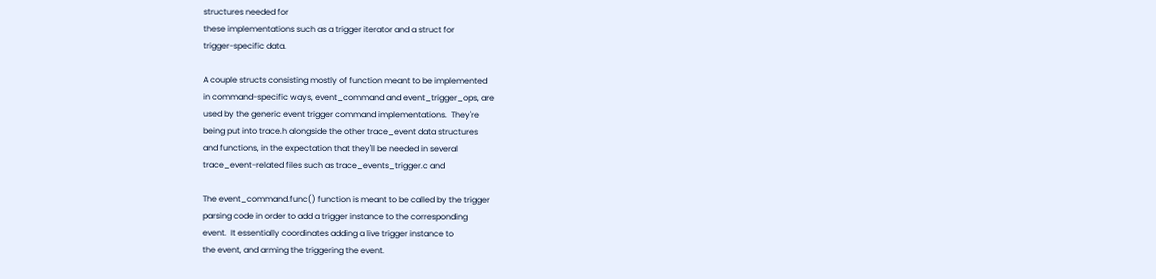structures needed for
these implementations such as a trigger iterator and a struct for
trigger-specific data.

A couple structs consisting mostly of function meant to be implemented
in command-specific ways, event_command and event_trigger_ops, are
used by the generic event trigger command implementations.  They're
being put into trace.h alongside the other trace_event data structures
and functions, in the expectation that they'll be needed in several
trace_event-related files such as trace_events_trigger.c and

The event_command.func() function is meant to be called by the trigger
parsing code in order to add a trigger instance to the corresponding
event.  It essentially coordinates adding a live trigger instance to
the event, and arming the triggering the event.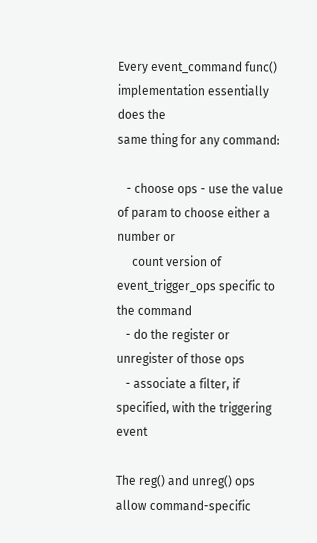Every event_command func() implementation essentially does the
same thing for any command:

   - choose ops - use the value of param to choose either a number or
     count version of event_trigger_ops specific to the command
   - do the register or unregister of those ops
   - associate a filter, if specified, with the triggering event

The reg() and unreg() ops allow command-specific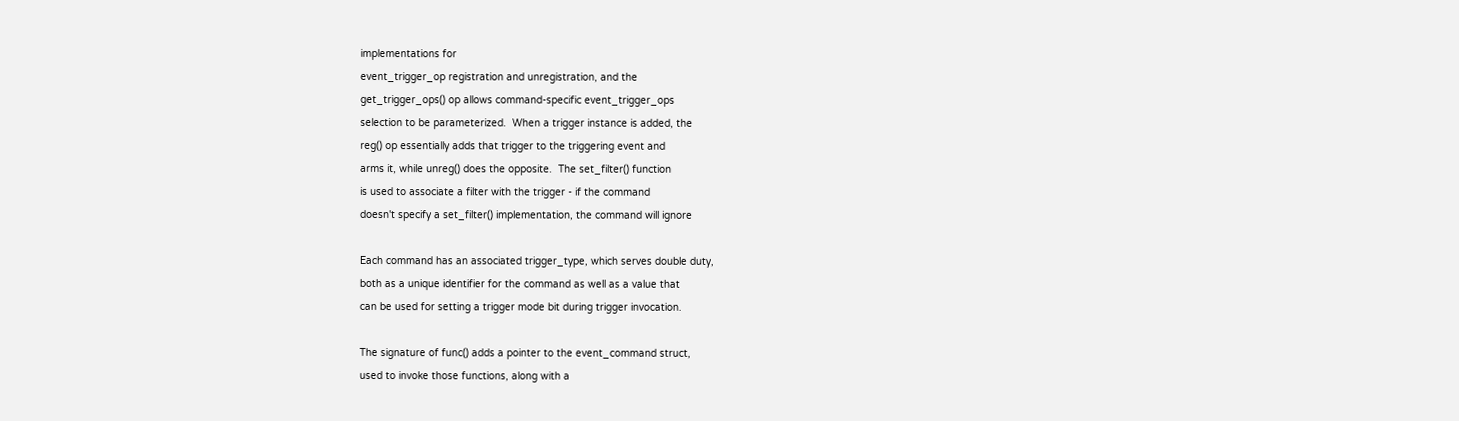implementations for
event_trigger_op registration and unregistration, and the
get_trigger_ops() op allows command-specific event_trigger_ops
selection to be parameterized.  When a trigger instance is added, the
reg() op essentially adds that trigger to the triggering event and
arms it, while unreg() does the opposite.  The set_filter() function
is used to associate a filter with the trigger - if the command
doesn't specify a set_filter() implementation, the command will ignore

Each command has an associated trigger_type, which serves double duty,
both as a unique identifier for the command as well as a value that
can be used for setting a trigger mode bit during trigger invocation.

The signature of func() adds a pointer to the event_command struct,
used to invoke those functions, along with a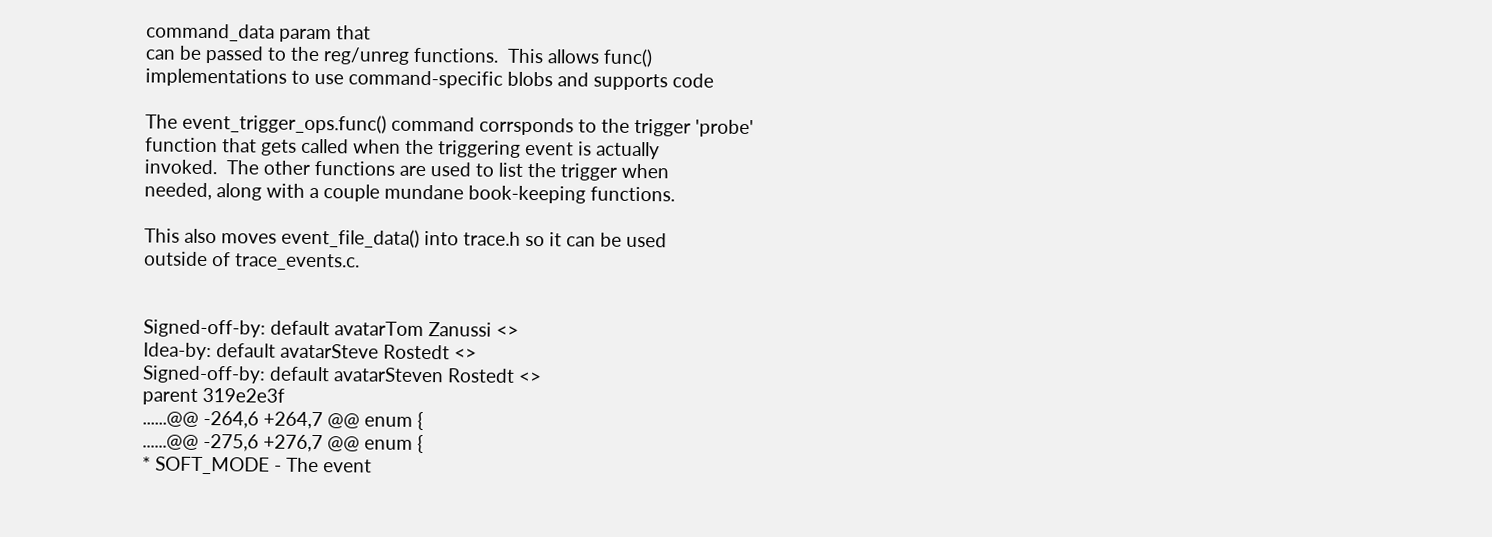command_data param that
can be passed to the reg/unreg functions.  This allows func()
implementations to use command-specific blobs and supports code

The event_trigger_ops.func() command corrsponds to the trigger 'probe'
function that gets called when the triggering event is actually
invoked.  The other functions are used to list the trigger when
needed, along with a couple mundane book-keeping functions.

This also moves event_file_data() into trace.h so it can be used
outside of trace_events.c.


Signed-off-by: default avatarTom Zanussi <>
Idea-by: default avatarSteve Rostedt <>
Signed-off-by: default avatarSteven Rostedt <>
parent 319e2e3f
......@@ -264,6 +264,7 @@ enum {
......@@ -275,6 +276,7 @@ enum {
* SOFT_MODE - The event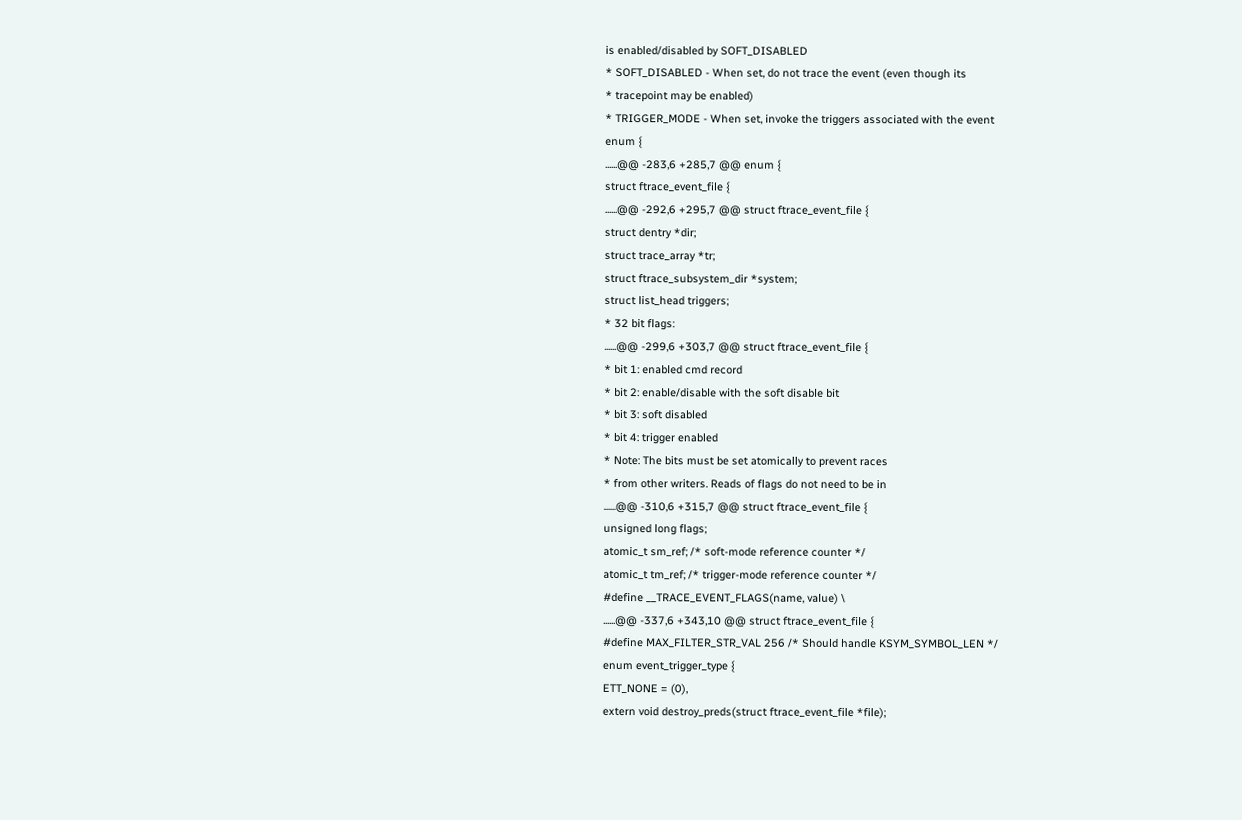is enabled/disabled by SOFT_DISABLED
* SOFT_DISABLED - When set, do not trace the event (even though its
* tracepoint may be enabled)
* TRIGGER_MODE - When set, invoke the triggers associated with the event
enum {
......@@ -283,6 +285,7 @@ enum {
struct ftrace_event_file {
......@@ -292,6 +295,7 @@ struct ftrace_event_file {
struct dentry *dir;
struct trace_array *tr;
struct ftrace_subsystem_dir *system;
struct list_head triggers;
* 32 bit flags:
......@@ -299,6 +303,7 @@ struct ftrace_event_file {
* bit 1: enabled cmd record
* bit 2: enable/disable with the soft disable bit
* bit 3: soft disabled
* bit 4: trigger enabled
* Note: The bits must be set atomically to prevent races
* from other writers. Reads of flags do not need to be in
......@@ -310,6 +315,7 @@ struct ftrace_event_file {
unsigned long flags;
atomic_t sm_ref; /* soft-mode reference counter */
atomic_t tm_ref; /* trigger-mode reference counter */
#define __TRACE_EVENT_FLAGS(name, value) \
......@@ -337,6 +343,10 @@ struct ftrace_event_file {
#define MAX_FILTER_STR_VAL 256 /* Should handle KSYM_SYMBOL_LEN */
enum event_trigger_type {
ETT_NONE = (0),
extern void destroy_preds(struct ftrace_event_file *file);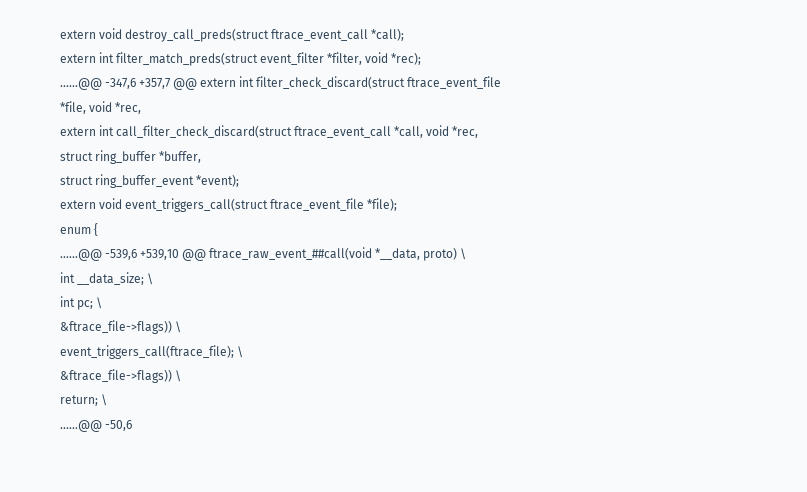extern void destroy_call_preds(struct ftrace_event_call *call);
extern int filter_match_preds(struct event_filter *filter, void *rec);
......@@ -347,6 +357,7 @@ extern int filter_check_discard(struct ftrace_event_file *file, void *rec,
extern int call_filter_check_discard(struct ftrace_event_call *call, void *rec,
struct ring_buffer *buffer,
struct ring_buffer_event *event);
extern void event_triggers_call(struct ftrace_event_file *file);
enum {
......@@ -539,6 +539,10 @@ ftrace_raw_event_##call(void *__data, proto) \
int __data_size; \
int pc; \
&ftrace_file->flags)) \
event_triggers_call(ftrace_file); \
&ftrace_file->flags)) \
return; \
......@@ -50,6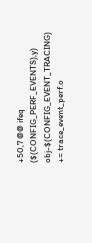+50,7 @@ ifeq ($(CONFIG_PERF_EVENTS),y)
obj-$(CONFIG_EVENT_TRACING) += trace_event_perf.o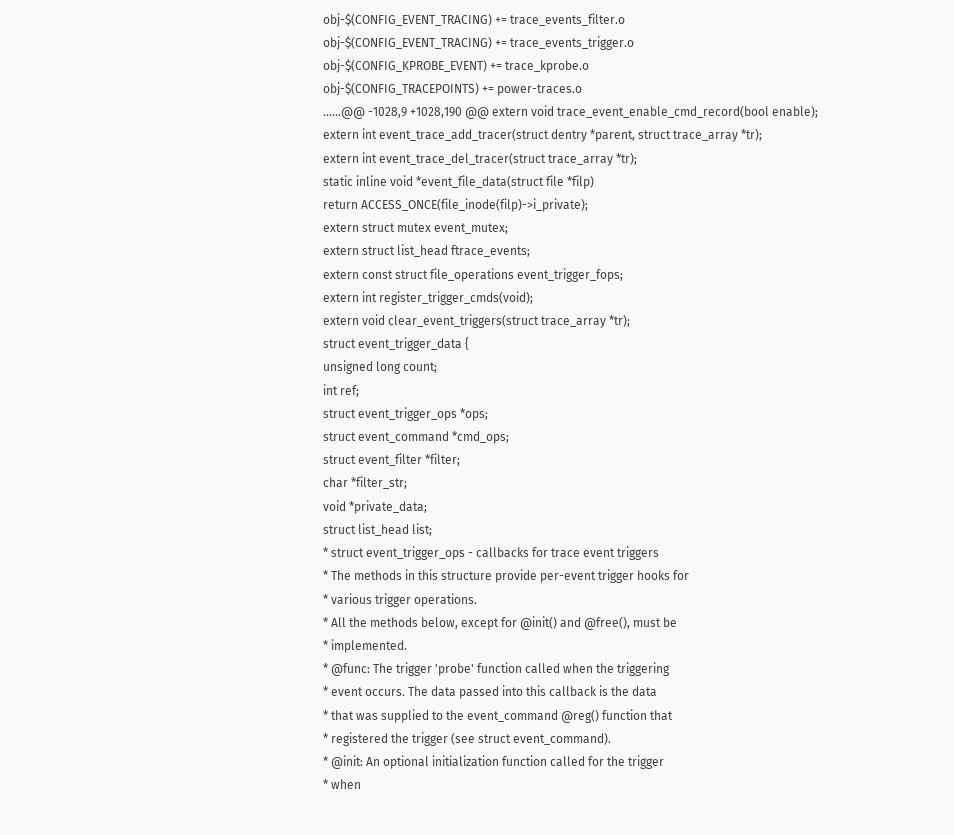obj-$(CONFIG_EVENT_TRACING) += trace_events_filter.o
obj-$(CONFIG_EVENT_TRACING) += trace_events_trigger.o
obj-$(CONFIG_KPROBE_EVENT) += trace_kprobe.o
obj-$(CONFIG_TRACEPOINTS) += power-traces.o
......@@ -1028,9 +1028,190 @@ extern void trace_event_enable_cmd_record(bool enable);
extern int event_trace_add_tracer(struct dentry *parent, struct trace_array *tr);
extern int event_trace_del_tracer(struct trace_array *tr);
static inline void *event_file_data(struct file *filp)
return ACCESS_ONCE(file_inode(filp)->i_private);
extern struct mutex event_mutex;
extern struct list_head ftrace_events;
extern const struct file_operations event_trigger_fops;
extern int register_trigger_cmds(void);
extern void clear_event_triggers(struct trace_array *tr);
struct event_trigger_data {
unsigned long count;
int ref;
struct event_trigger_ops *ops;
struct event_command *cmd_ops;
struct event_filter *filter;
char *filter_str;
void *private_data;
struct list_head list;
* struct event_trigger_ops - callbacks for trace event triggers
* The methods in this structure provide per-event trigger hooks for
* various trigger operations.
* All the methods below, except for @init() and @free(), must be
* implemented.
* @func: The trigger 'probe' function called when the triggering
* event occurs. The data passed into this callback is the data
* that was supplied to the event_command @reg() function that
* registered the trigger (see struct event_command).
* @init: An optional initialization function called for the trigger
* when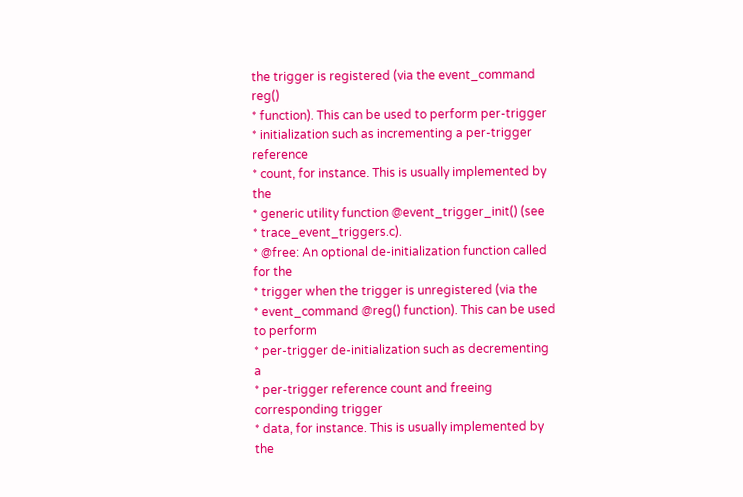the trigger is registered (via the event_command reg()
* function). This can be used to perform per-trigger
* initialization such as incrementing a per-trigger reference
* count, for instance. This is usually implemented by the
* generic utility function @event_trigger_init() (see
* trace_event_triggers.c).
* @free: An optional de-initialization function called for the
* trigger when the trigger is unregistered (via the
* event_command @reg() function). This can be used to perform
* per-trigger de-initialization such as decrementing a
* per-trigger reference count and freeing corresponding trigger
* data, for instance. This is usually implemented by the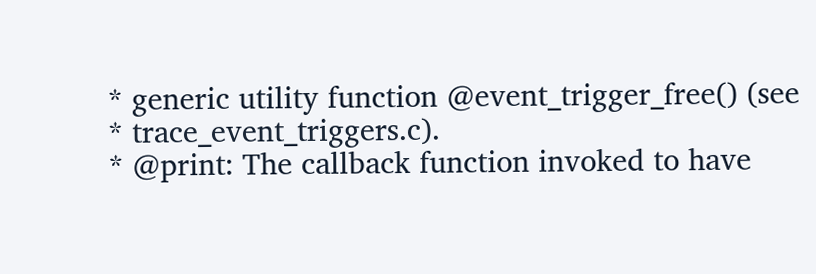* generic utility function @event_trigger_free() (see
* trace_event_triggers.c).
* @print: The callback function invoked to have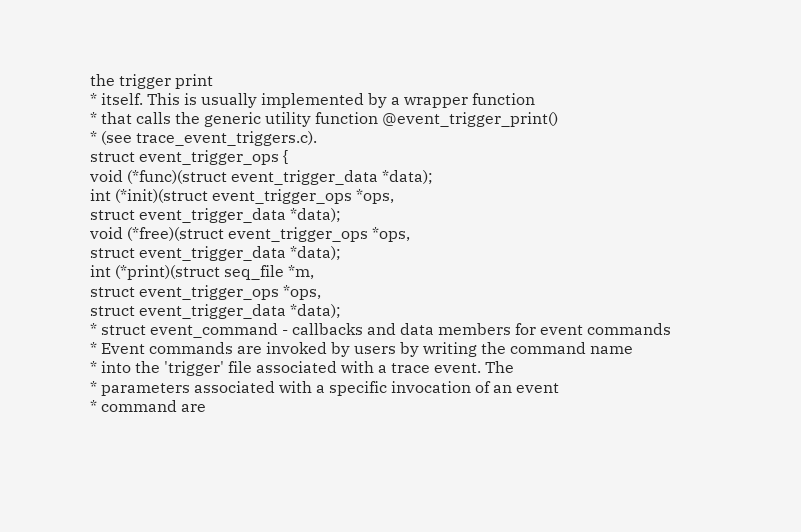the trigger print
* itself. This is usually implemented by a wrapper function
* that calls the generic utility function @event_trigger_print()
* (see trace_event_triggers.c).
struct event_trigger_ops {
void (*func)(struct event_trigger_data *data);
int (*init)(struct event_trigger_ops *ops,
struct event_trigger_data *data);
void (*free)(struct event_trigger_ops *ops,
struct event_trigger_data *data);
int (*print)(struct seq_file *m,
struct event_trigger_ops *ops,
struct event_trigger_data *data);
* struct event_command - callbacks and data members for event commands
* Event commands are invoked by users by writing the command name
* into the 'trigger' file associated with a trace event. The
* parameters associated with a specific invocation of an event
* command are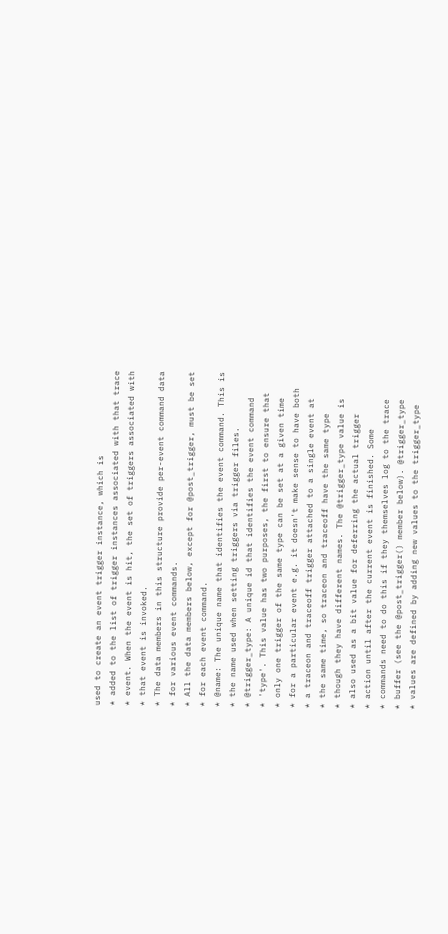used to create an event trigger instance, which is
* added to the list of trigger instances associated with that trace
* event. When the event is hit, the set of triggers associated with
* that event is invoked.
* The data members in this structure provide per-event command data
* for various event commands.
* All the data members below, except for @post_trigger, must be set
* for each event command.
* @name: The unique name that identifies the event command. This is
* the name used when setting triggers via trigger files.
* @trigger_type: A unique id that identifies the event command
* 'type'. This value has two purposes, the first to ensure that
* only one trigger of the same type can be set at a given time
* for a particular event e.g. it doesn't make sense to have both
* a traceon and traceoff trigger attached to a single event at
* the same time, so traceon and traceoff have the same type
* though they have different names. The @trigger_type value is
* also used as a bit value for deferring the actual trigger
* action until after the current event is finished. Some
* commands need to do this if they themselves log to the trace
* buffer (see the @post_trigger() member below). @trigger_type
* values are defined by adding new values to the trigger_type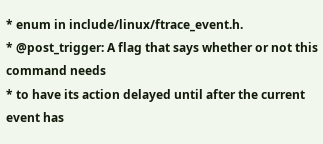* enum in include/linux/ftrace_event.h.
* @post_trigger: A flag that says whether or not this command needs
* to have its action delayed until after the current event has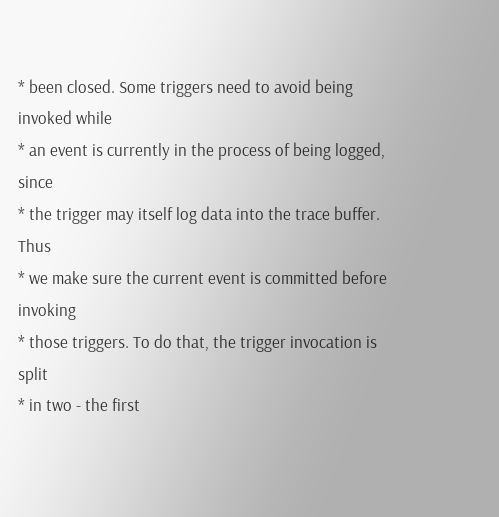* been closed. Some triggers need to avoid being invoked while
* an event is currently in the process of being logged, since
* the trigger may itself log data into the trace buffer. Thus
* we make sure the current event is committed before invoking
* those triggers. To do that, the trigger invocation is split
* in two - the first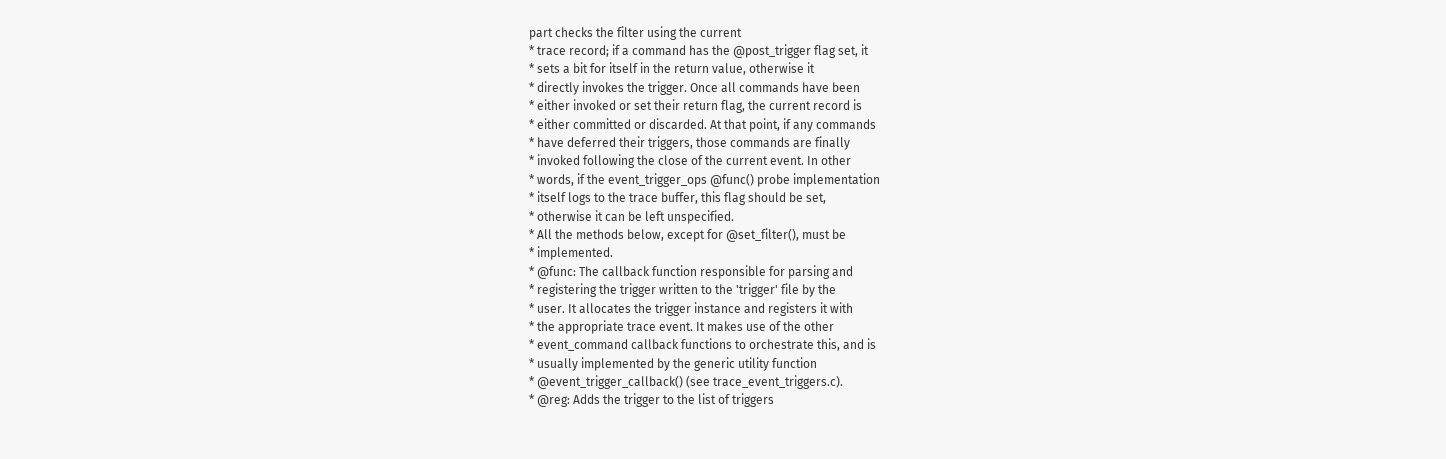part checks the filter using the current
* trace record; if a command has the @post_trigger flag set, it
* sets a bit for itself in the return value, otherwise it
* directly invokes the trigger. Once all commands have been
* either invoked or set their return flag, the current record is
* either committed or discarded. At that point, if any commands
* have deferred their triggers, those commands are finally
* invoked following the close of the current event. In other
* words, if the event_trigger_ops @func() probe implementation
* itself logs to the trace buffer, this flag should be set,
* otherwise it can be left unspecified.
* All the methods below, except for @set_filter(), must be
* implemented.
* @func: The callback function responsible for parsing and
* registering the trigger written to the 'trigger' file by the
* user. It allocates the trigger instance and registers it with
* the appropriate trace event. It makes use of the other
* event_command callback functions to orchestrate this, and is
* usually implemented by the generic utility function
* @event_trigger_callback() (see trace_event_triggers.c).
* @reg: Adds the trigger to the list of triggers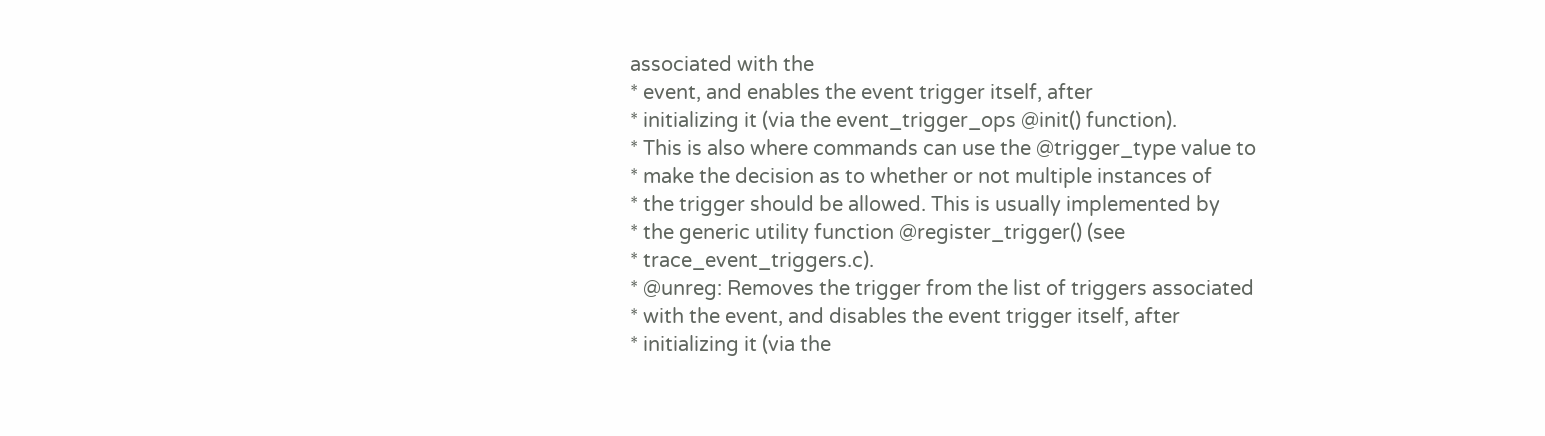associated with the
* event, and enables the event trigger itself, after
* initializing it (via the event_trigger_ops @init() function).
* This is also where commands can use the @trigger_type value to
* make the decision as to whether or not multiple instances of
* the trigger should be allowed. This is usually implemented by
* the generic utility function @register_trigger() (see
* trace_event_triggers.c).
* @unreg: Removes the trigger from the list of triggers associated
* with the event, and disables the event trigger itself, after
* initializing it (via the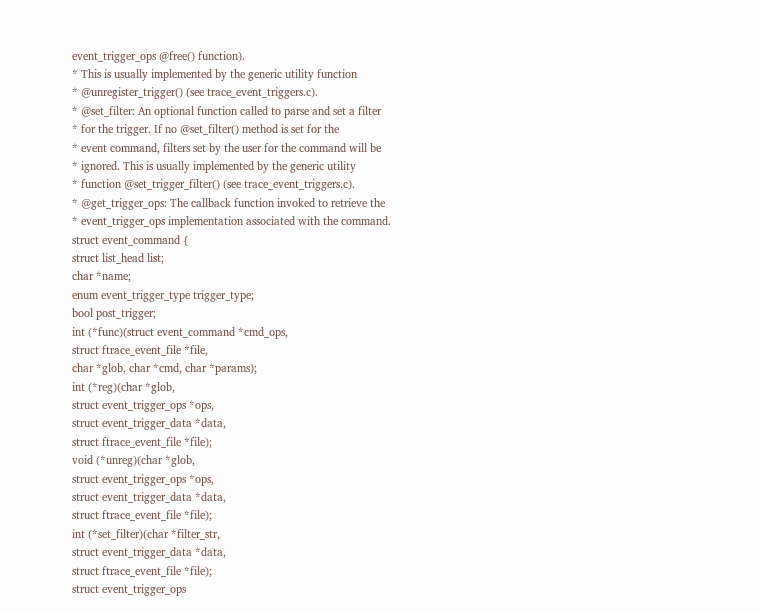event_trigger_ops @free() function).
* This is usually implemented by the generic utility function
* @unregister_trigger() (see trace_event_triggers.c).
* @set_filter: An optional function called to parse and set a filter
* for the trigger. If no @set_filter() method is set for the
* event command, filters set by the user for the command will be
* ignored. This is usually implemented by the generic utility
* function @set_trigger_filter() (see trace_event_triggers.c).
* @get_trigger_ops: The callback function invoked to retrieve the
* event_trigger_ops implementation associated with the command.
struct event_command {
struct list_head list;
char *name;
enum event_trigger_type trigger_type;
bool post_trigger;
int (*func)(struct event_command *cmd_ops,
struct ftrace_event_file *file,
char *glob, char *cmd, char *params);
int (*reg)(char *glob,
struct event_trigger_ops *ops,
struct event_trigger_data *data,
struct ftrace_event_file *file);
void (*unreg)(char *glob,
struct event_trigger_ops *ops,
struct event_trigger_data *data,
struct ftrace_event_file *file);
int (*set_filter)(char *filter_str,
struct event_trigger_data *data,
struct ftrace_event_file *file);
struct event_trigger_ops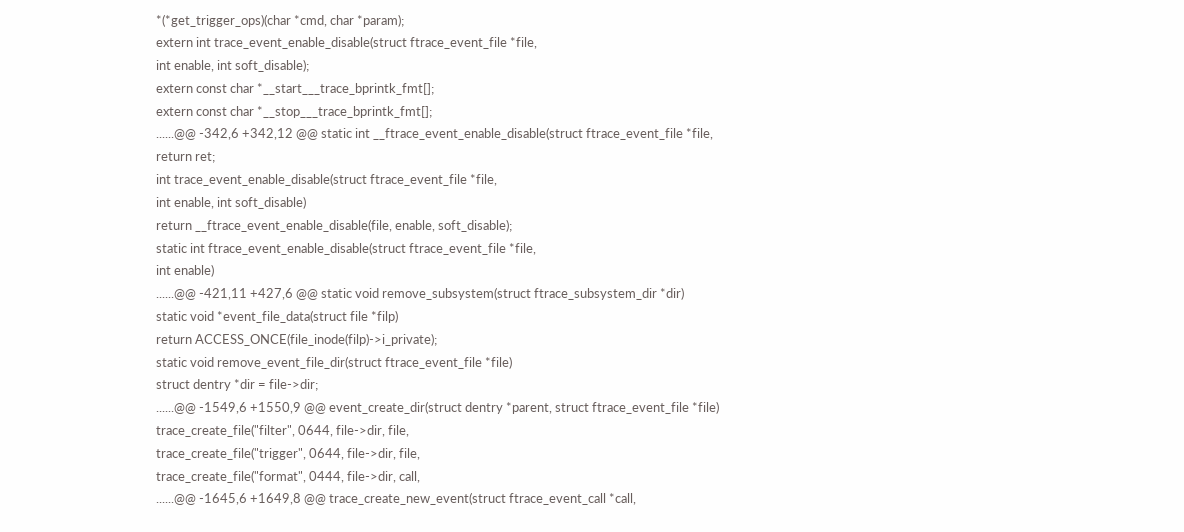*(*get_trigger_ops)(char *cmd, char *param);
extern int trace_event_enable_disable(struct ftrace_event_file *file,
int enable, int soft_disable);
extern const char *__start___trace_bprintk_fmt[];
extern const char *__stop___trace_bprintk_fmt[];
......@@ -342,6 +342,12 @@ static int __ftrace_event_enable_disable(struct ftrace_event_file *file,
return ret;
int trace_event_enable_disable(struct ftrace_event_file *file,
int enable, int soft_disable)
return __ftrace_event_enable_disable(file, enable, soft_disable);
static int ftrace_event_enable_disable(struct ftrace_event_file *file,
int enable)
......@@ -421,11 +427,6 @@ static void remove_subsystem(struct ftrace_subsystem_dir *dir)
static void *event_file_data(struct file *filp)
return ACCESS_ONCE(file_inode(filp)->i_private);
static void remove_event_file_dir(struct ftrace_event_file *file)
struct dentry *dir = file->dir;
......@@ -1549,6 +1550,9 @@ event_create_dir(struct dentry *parent, struct ftrace_event_file *file)
trace_create_file("filter", 0644, file->dir, file,
trace_create_file("trigger", 0644, file->dir, file,
trace_create_file("format", 0444, file->dir, call,
......@@ -1645,6 +1649,8 @@ trace_create_new_event(struct ftrace_event_call *call,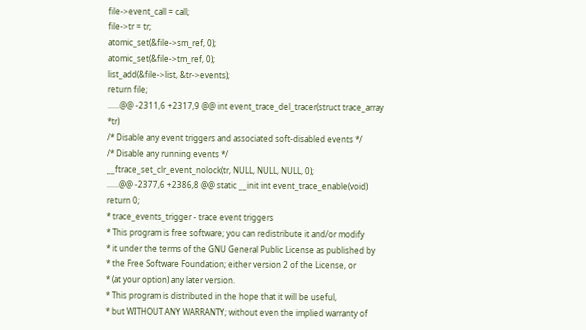file->event_call = call;
file->tr = tr;
atomic_set(&file->sm_ref, 0);
atomic_set(&file->tm_ref, 0);
list_add(&file->list, &tr->events);
return file;
......@@ -2311,6 +2317,9 @@ int event_trace_del_tracer(struct trace_array *tr)
/* Disable any event triggers and associated soft-disabled events */
/* Disable any running events */
__ftrace_set_clr_event_nolock(tr, NULL, NULL, NULL, 0);
......@@ -2377,6 +2386,8 @@ static __init int event_trace_enable(void)
return 0;
* trace_events_trigger - trace event triggers
* This program is free software; you can redistribute it and/or modify
* it under the terms of the GNU General Public License as published by
* the Free Software Foundation; either version 2 of the License, or
* (at your option) any later version.
* This program is distributed in the hope that it will be useful,
* but WITHOUT ANY WARRANTY; without even the implied warranty of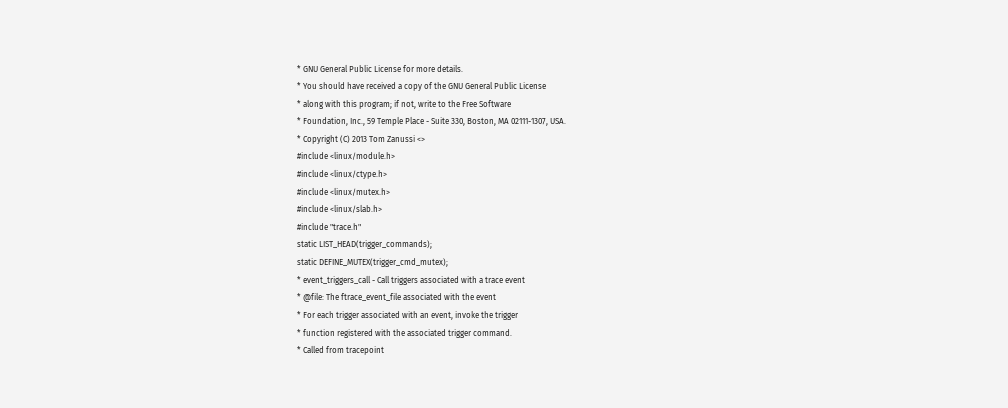* GNU General Public License for more details.
* You should have received a copy of the GNU General Public License
* along with this program; if not, write to the Free Software
* Foundation, Inc., 59 Temple Place - Suite 330, Boston, MA 02111-1307, USA.
* Copyright (C) 2013 Tom Zanussi <>
#include <linux/module.h>
#include <linux/ctype.h>
#include <linux/mutex.h>
#include <linux/slab.h>
#include "trace.h"
static LIST_HEAD(trigger_commands);
static DEFINE_MUTEX(trigger_cmd_mutex);
* event_triggers_call - Call triggers associated with a trace event
* @file: The ftrace_event_file associated with the event
* For each trigger associated with an event, invoke the trigger
* function registered with the associated trigger command.
* Called from tracepoint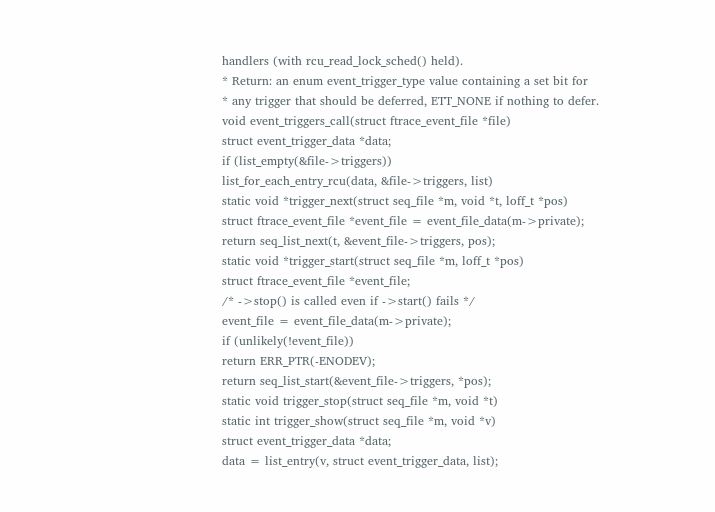handlers (with rcu_read_lock_sched() held).
* Return: an enum event_trigger_type value containing a set bit for
* any trigger that should be deferred, ETT_NONE if nothing to defer.
void event_triggers_call(struct ftrace_event_file *file)
struct event_trigger_data *data;
if (list_empty(&file->triggers))
list_for_each_entry_rcu(data, &file->triggers, list)
static void *trigger_next(struct seq_file *m, void *t, loff_t *pos)
struct ftrace_event_file *event_file = event_file_data(m->private);
return seq_list_next(t, &event_file->triggers, pos);
static void *trigger_start(struct seq_file *m, loff_t *pos)
struct ftrace_event_file *event_file;
/* ->stop() is called even if ->start() fails */
event_file = event_file_data(m->private);
if (unlikely(!event_file))
return ERR_PTR(-ENODEV);
return seq_list_start(&event_file->triggers, *pos);
static void trigger_stop(struct seq_file *m, void *t)
static int trigger_show(struct seq_file *m, void *v)
struct event_trigger_data *data;
data = list_entry(v, struct event_trigger_data, list);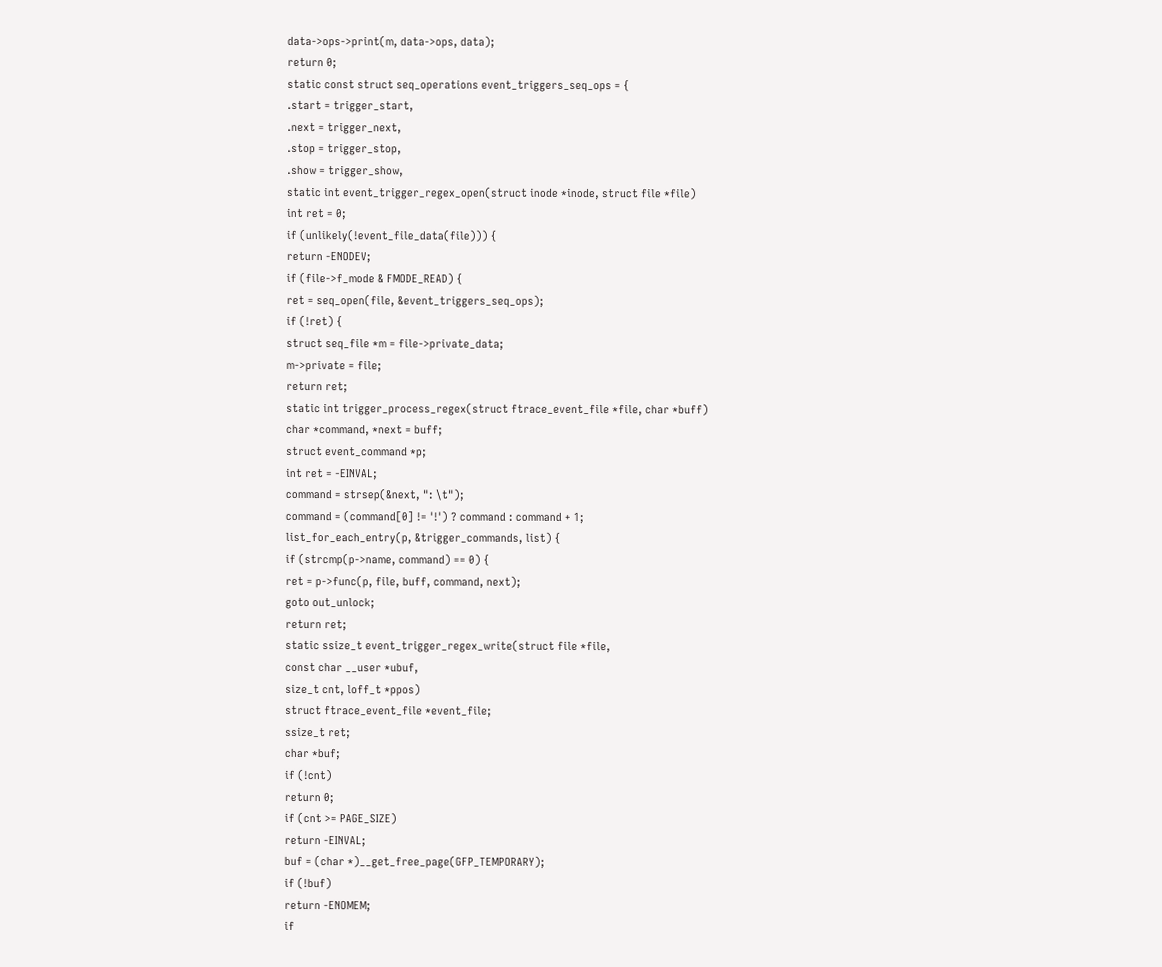data->ops->print(m, data->ops, data);
return 0;
static const struct seq_operations event_triggers_seq_ops = {
.start = trigger_start,
.next = trigger_next,
.stop = trigger_stop,
.show = trigger_show,
static int event_trigger_regex_open(struct inode *inode, struct file *file)
int ret = 0;
if (unlikely(!event_file_data(file))) {
return -ENODEV;
if (file->f_mode & FMODE_READ) {
ret = seq_open(file, &event_triggers_seq_ops);
if (!ret) {
struct seq_file *m = file->private_data;
m->private = file;
return ret;
static int trigger_process_regex(struct ftrace_event_file *file, char *buff)
char *command, *next = buff;
struct event_command *p;
int ret = -EINVAL;
command = strsep(&next, ": \t");
command = (command[0] != '!') ? command : command + 1;
list_for_each_entry(p, &trigger_commands, list) {
if (strcmp(p->name, command) == 0) {
ret = p->func(p, file, buff, command, next);
goto out_unlock;
return ret;
static ssize_t event_trigger_regex_write(struct file *file,
const char __user *ubuf,
size_t cnt, loff_t *ppos)
struct ftrace_event_file *event_file;
ssize_t ret;
char *buf;
if (!cnt)
return 0;
if (cnt >= PAGE_SIZE)
return -EINVAL;
buf = (char *)__get_free_page(GFP_TEMPORARY);
if (!buf)
return -ENOMEM;
if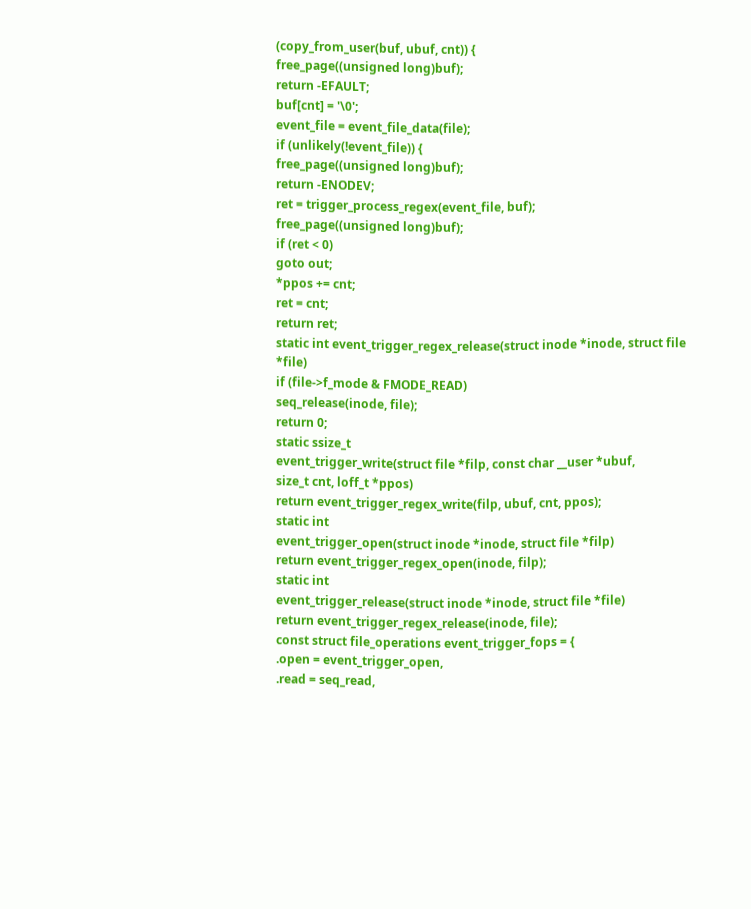(copy_from_user(buf, ubuf, cnt)) {
free_page((unsigned long)buf);
return -EFAULT;
buf[cnt] = '\0';
event_file = event_file_data(file);
if (unlikely(!event_file)) {
free_page((unsigned long)buf);
return -ENODEV;
ret = trigger_process_regex(event_file, buf);
free_page((unsigned long)buf);
if (ret < 0)
goto out;
*ppos += cnt;
ret = cnt;
return ret;
static int event_trigger_regex_release(struct inode *inode, struct file *file)
if (file->f_mode & FMODE_READ)
seq_release(inode, file);
return 0;
static ssize_t
event_trigger_write(struct file *filp, const char __user *ubuf,
size_t cnt, loff_t *ppos)
return event_trigger_regex_write(filp, ubuf, cnt, ppos);
static int
event_trigger_open(struct inode *inode, struct file *filp)
return event_trigger_regex_open(inode, filp);
static int
event_trigger_release(struct inode *inode, struct file *file)
return event_trigger_regex_release(inode, file);
const struct file_operations event_trigger_fops = {
.open = event_trigger_open,
.read = seq_read,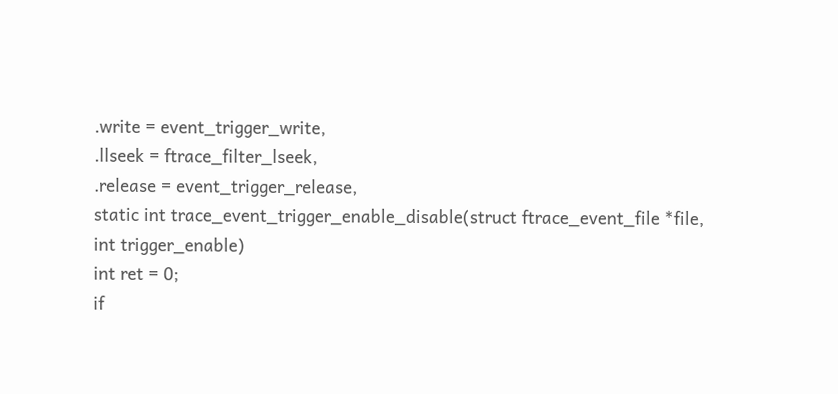.write = event_trigger_write,
.llseek = ftrace_filter_lseek,
.release = event_trigger_release,
static int trace_event_trigger_enable_disable(struct ftrace_event_file *file,
int trigger_enable)
int ret = 0;
if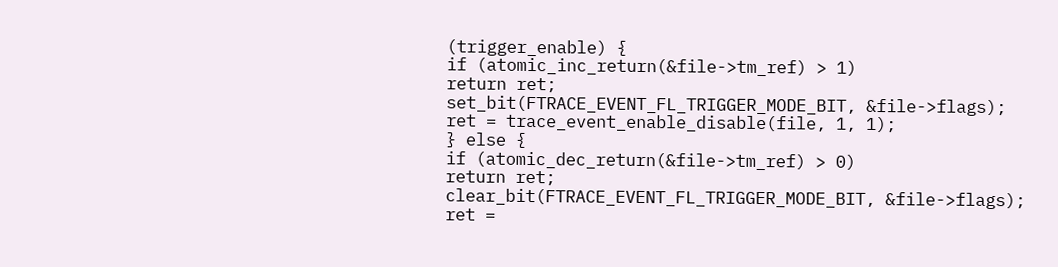(trigger_enable) {
if (atomic_inc_return(&file->tm_ref) > 1)
return ret;
set_bit(FTRACE_EVENT_FL_TRIGGER_MODE_BIT, &file->flags);
ret = trace_event_enable_disable(file, 1, 1);
} else {
if (atomic_dec_return(&file->tm_ref) > 0)
return ret;
clear_bit(FTRACE_EVENT_FL_TRIGGER_MODE_BIT, &file->flags);
ret =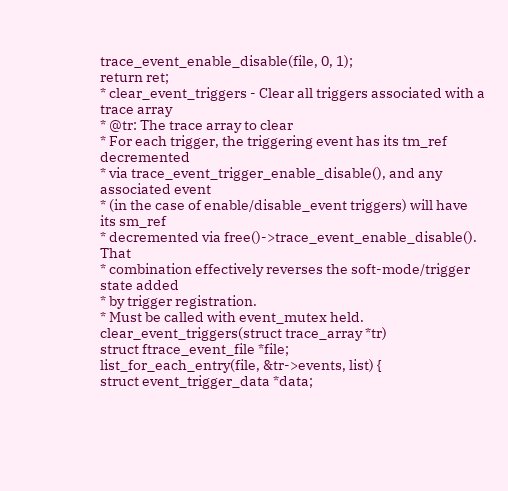trace_event_enable_disable(file, 0, 1);
return ret;
* clear_event_triggers - Clear all triggers associated with a trace array
* @tr: The trace array to clear
* For each trigger, the triggering event has its tm_ref decremented
* via trace_event_trigger_enable_disable(), and any associated event
* (in the case of enable/disable_event triggers) will have its sm_ref
* decremented via free()->trace_event_enable_disable(). That
* combination effectively reverses the soft-mode/trigger state added
* by trigger registration.
* Must be called with event_mutex held.
clear_event_triggers(struct trace_array *tr)
struct ftrace_event_file *file;
list_for_each_entry(file, &tr->events, list) {
struct event_trigger_data *data;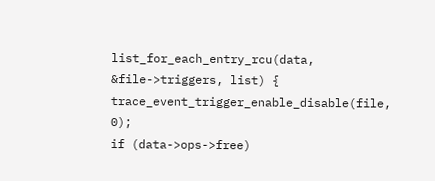list_for_each_entry_rcu(data, &file->triggers, list) {
trace_event_trigger_enable_disable(file, 0);
if (data->ops->free)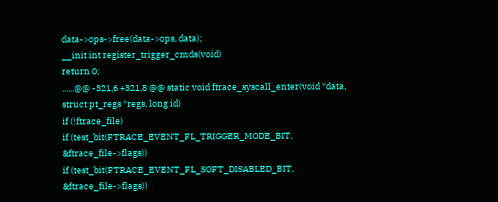data->ops->free(data->ops, data);
__init int register_trigger_cmds(void)
return 0;
......@@ -321,6 +321,8 @@ static void ftrace_syscall_enter(void *data, struct pt_regs *regs, long id)
if (!ftrace_file)
if (test_bit(FTRACE_EVENT_FL_TRIGGER_MODE_BIT, &ftrace_file->flags))
if (test_bit(FTRACE_EVENT_FL_SOFT_DISABLED_BIT, &ftrace_file->flags))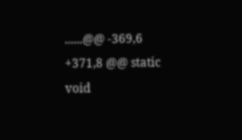......@@ -369,6 +371,8 @@ static void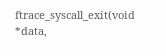ftrace_syscall_exit(void *data,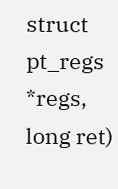struct pt_regs *regs, long ret)